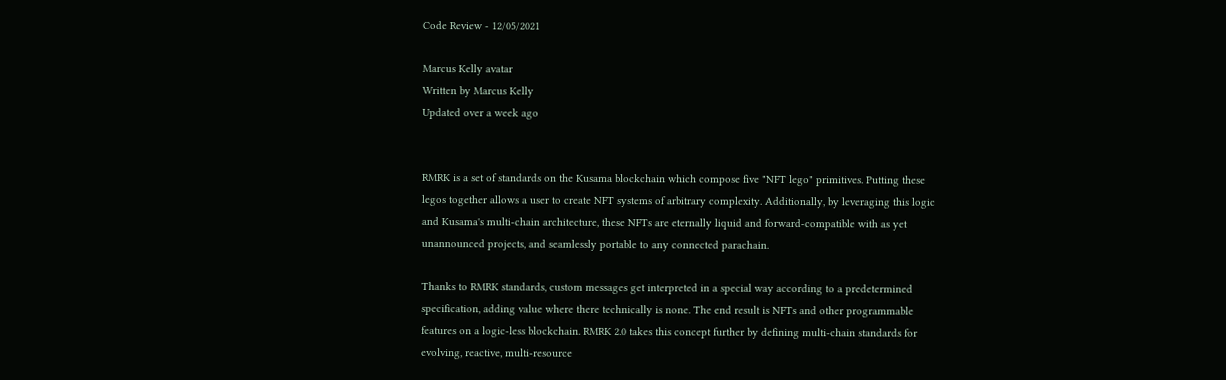Code Review - 12/05/2021

Marcus Kelly avatar
Written by Marcus Kelly
Updated over a week ago


RMRK is a set of standards on the Kusama blockchain which compose five "NFT lego" primitives. Putting these legos together allows a user to create NFT systems of arbitrary complexity. Additionally, by leveraging this logic and Kusama's multi-chain architecture, these NFTs are eternally liquid and forward-compatible with as yet unannounced projects, and seamlessly portable to any connected parachain.

Thanks to RMRK standards, custom messages get interpreted in a special way according to a predetermined specification, adding value where there technically is none. The end result is NFTs and other programmable features on a logic-less blockchain. RMRK 2.0 takes this concept further by defining multi-chain standards for evolving, reactive, multi-resource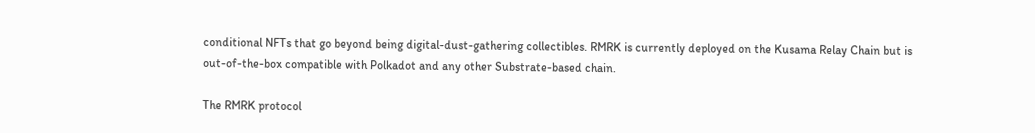conditional NFTs that go beyond being digital-dust-gathering collectibles. RMRK is currently deployed on the Kusama Relay Chain but is out-of-the-box compatible with Polkadot and any other Substrate-based chain.

The RMRK protocol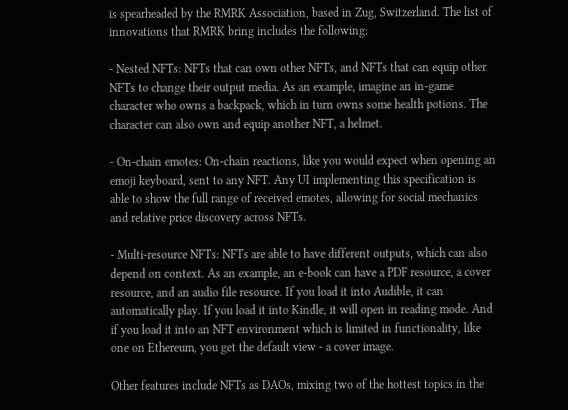is spearheaded by the RMRK Association, based in Zug, Switzerland. The list of innovations that RMRK bring includes the following:

- Nested NFTs: NFTs that can own other NFTs, and NFTs that can equip other NFTs to change their output media. As an example, imagine an in-game character who owns a backpack, which in turn owns some health potions. The character can also own and equip another NFT, a helmet.

- On-chain emotes: On-chain reactions, like you would expect when opening an emoji keyboard, sent to any NFT. Any UI implementing this specification is able to show the full range of received emotes, allowing for social mechanics and relative price discovery across NFTs.

- Multi-resource NFTs: NFTs are able to have different outputs, which can also depend on context. As an example, an e-book can have a PDF resource, a cover resource, and an audio file resource. If you load it into Audible, it can automatically play. If you load it into Kindle, it will open in reading mode. And if you load it into an NFT environment which is limited in functionality, like one on Ethereum, you get the default view - a cover image.

Other features include NFTs as DAOs, mixing two of the hottest topics in the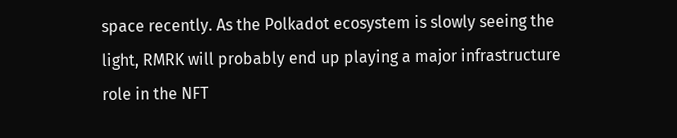space recently. As the Polkadot ecosystem is slowly seeing the light, RMRK will probably end up playing a major infrastructure role in the NFT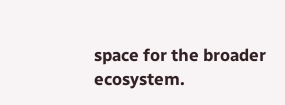space for the broader ecosystem.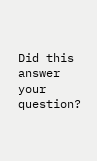Did this answer your question?